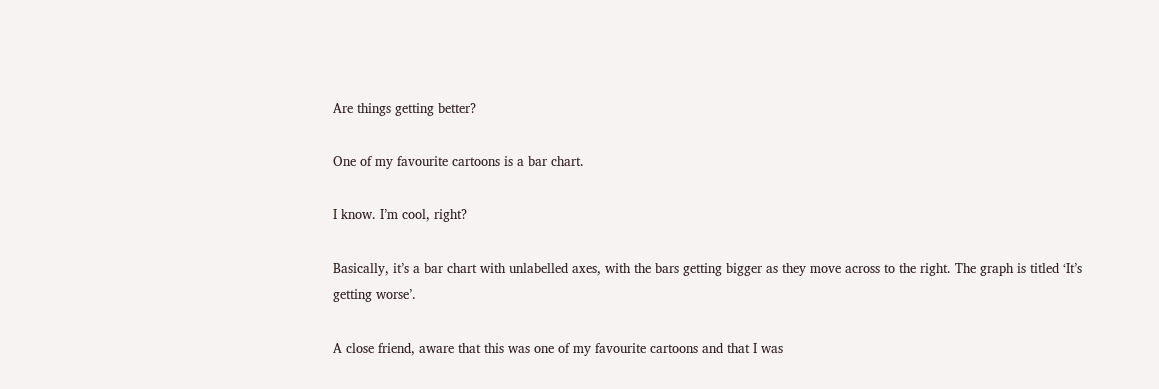Are things getting better?

One of my favourite cartoons is a bar chart.

I know. I’m cool, right?

Basically, it’s a bar chart with unlabelled axes, with the bars getting bigger as they move across to the right. The graph is titled ‘It’s getting worse’.

A close friend, aware that this was one of my favourite cartoons and that I was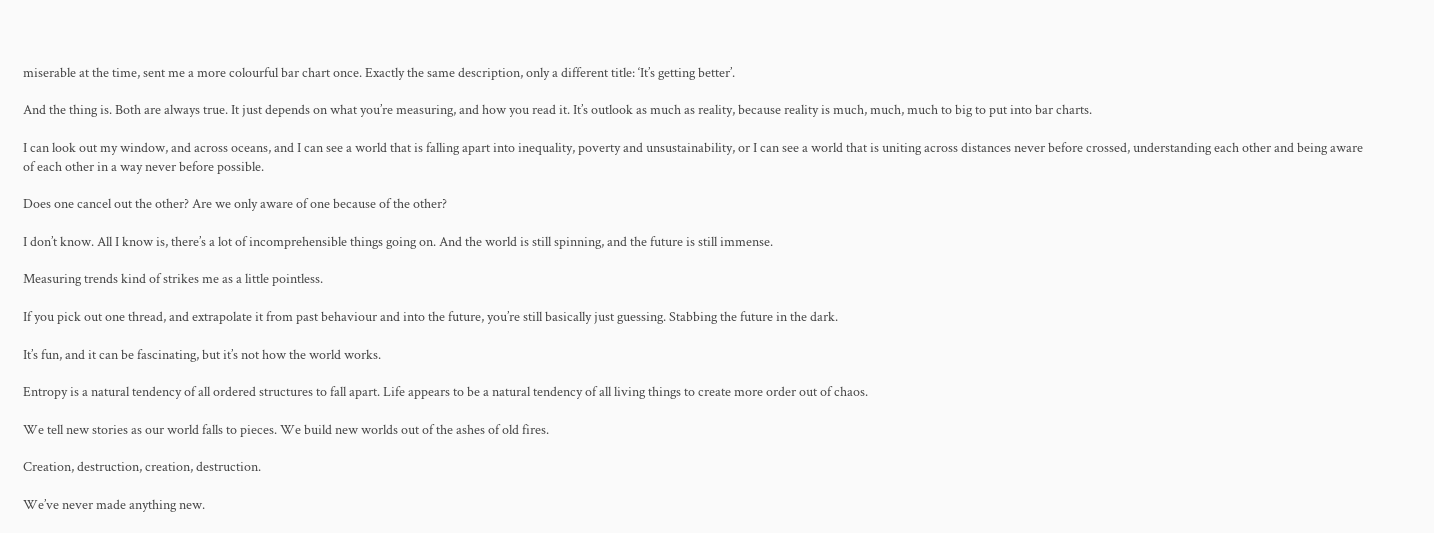miserable at the time, sent me a more colourful bar chart once. Exactly the same description, only a different title: ‘It’s getting better’.

And the thing is. Both are always true. It just depends on what you’re measuring, and how you read it. It’s outlook as much as reality, because reality is much, much, much to big to put into bar charts.

I can look out my window, and across oceans, and I can see a world that is falling apart into inequality, poverty and unsustainability, or I can see a world that is uniting across distances never before crossed, understanding each other and being aware of each other in a way never before possible.

Does one cancel out the other? Are we only aware of one because of the other?

I don’t know. All I know is, there’s a lot of incomprehensible things going on. And the world is still spinning, and the future is still immense.

Measuring trends kind of strikes me as a little pointless.

If you pick out one thread, and extrapolate it from past behaviour and into the future, you’re still basically just guessing. Stabbing the future in the dark.

It’s fun, and it can be fascinating, but it’s not how the world works.

Entropy is a natural tendency of all ordered structures to fall apart. Life appears to be a natural tendency of all living things to create more order out of chaos.

We tell new stories as our world falls to pieces. We build new worlds out of the ashes of old fires.

Creation, destruction, creation, destruction.

We’ve never made anything new.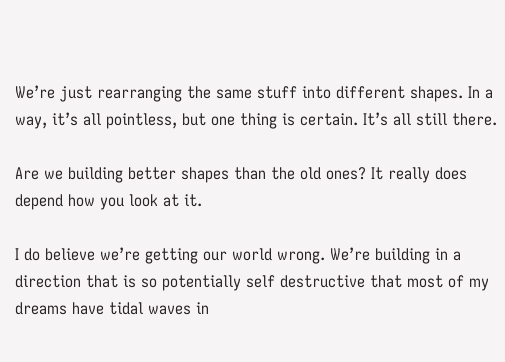We’re just rearranging the same stuff into different shapes. In a way, it’s all pointless, but one thing is certain. It’s all still there.

Are we building better shapes than the old ones? It really does depend how you look at it.

I do believe we’re getting our world wrong. We’re building in a direction that is so potentially self destructive that most of my dreams have tidal waves in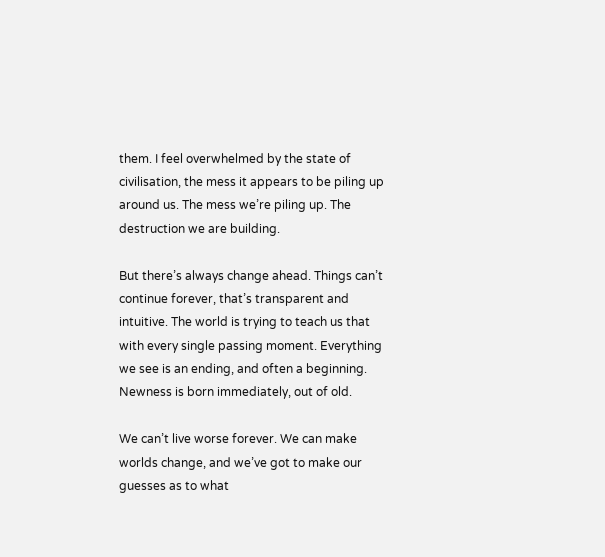them. I feel overwhelmed by the state of civilisation, the mess it appears to be piling up around us. The mess we’re piling up. The destruction we are building.

But there’s always change ahead. Things can’t continue forever, that’s transparent and intuitive. The world is trying to teach us that with every single passing moment. Everything we see is an ending, and often a beginning. Newness is born immediately, out of old.

We can’t live worse forever. We can make worlds change, and we’ve got to make our guesses as to what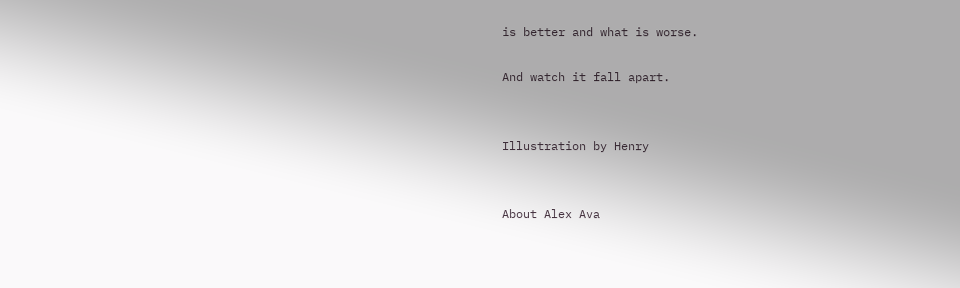is better and what is worse.

And watch it fall apart.


Illustration by Henry


About Alex Ava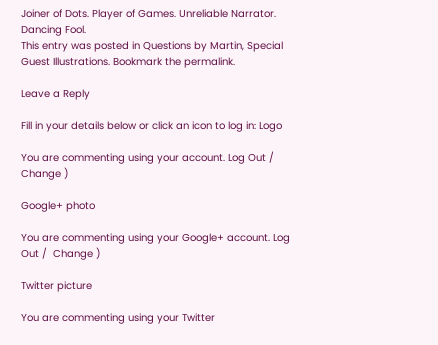Joiner of Dots. Player of Games. Unreliable Narrator. Dancing Fool.
This entry was posted in Questions by Martin, Special Guest Illustrations. Bookmark the permalink.

Leave a Reply

Fill in your details below or click an icon to log in: Logo

You are commenting using your account. Log Out /  Change )

Google+ photo

You are commenting using your Google+ account. Log Out /  Change )

Twitter picture

You are commenting using your Twitter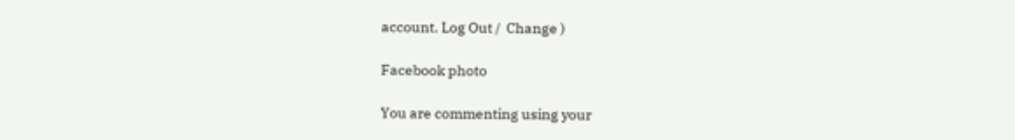account. Log Out /  Change )

Facebook photo

You are commenting using your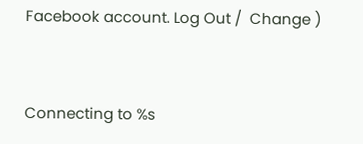Facebook account. Log Out /  Change )


Connecting to %s